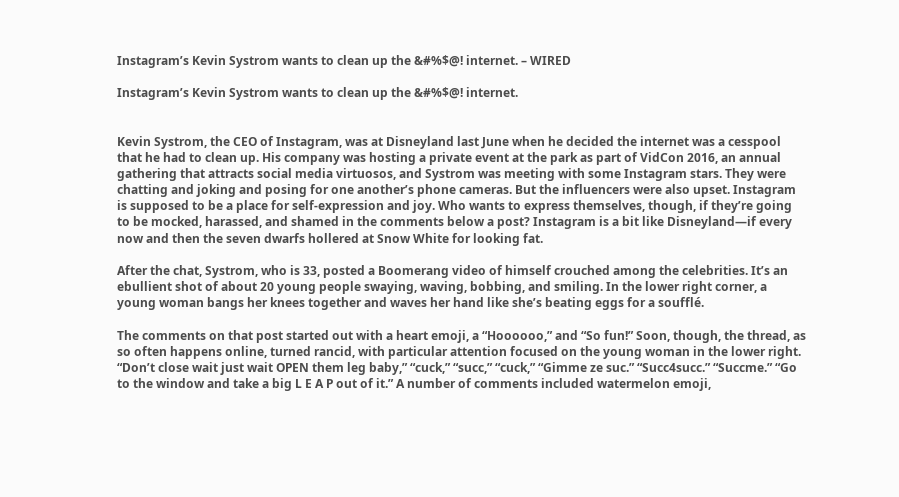Instagram’s Kevin Systrom wants to clean up the &#%$@! internet. – WIRED

Instagram’s Kevin Systrom wants to clean up the &#%$@! internet.


Kevin Systrom, the CEO of Instagram, was at Disneyland last June when he decided the internet was a cesspool that he had to clean up. His company was hosting a private event at the park as part of VidCon 2016, an annual gathering that attracts social media virtuosos, and Systrom was meeting with some Instagram stars. They were chatting and joking and posing for one another’s phone cameras. But the influencers were also upset. Instagram is supposed to be a place for self-expression and joy. Who wants to express themselves, though, if they’re going to be mocked, harassed, and shamed in the comments below a post? Instagram is a bit like Disneyland—if every now and then the seven dwarfs hollered at Snow White for looking fat.

After the chat, Systrom, who is 33, posted a Boomerang video of himself crouched among the celebrities. It’s an ebullient shot of about 20 young people swaying, waving, bobbing, and smiling. In the lower right corner, a young woman bangs her knees together and waves her hand like she’s beating eggs for a soufflé.

The comments on that post started out with a heart emoji, a “Hoooooo,” and “So fun!” Soon, though, the thread, as so often happens online, turned rancid, with particular attention focused on the young woman in the lower right. “Don’t close wait just wait OPEN them leg baby,” “cuck,” “succ,” “cuck,” “Gimme ze suc.” “Succ4succ.” “Succme.” “Go to the window and take a big L E A P out of it.” A number of comments included watermelon emoji,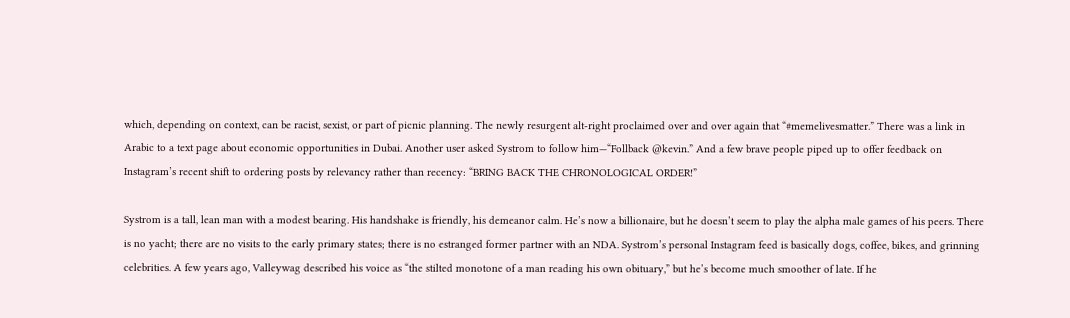which, depending on context, can be racist, sexist, or part of picnic planning. The newly resurgent alt-right proclaimed over and over again that “#memelivesmatter.” There was a link in Arabic to a text page about economic opportunities in Dubai. Another user asked Systrom to follow him—“Follback @kevin.” And a few brave people piped up to offer feedback on Instagram’s recent shift to ordering posts by relevancy rather than recency: “BRING BACK THE CHRONOLOGICAL ORDER!”

Systrom is a tall, lean man with a modest bearing. His handshake is friendly, his demeanor calm. He’s now a billionaire, but he doesn’t seem to play the alpha male games of his peers. There is no yacht; there are no visits to the early primary states; there is no estranged former partner with an NDA. Systrom’s personal Instagram feed is basically dogs, coffee, bikes, and grinning celebrities. A few years ago, Valleywag described his voice as “the stilted monotone of a man reading his own obituary,” but he’s become much smoother of late. If he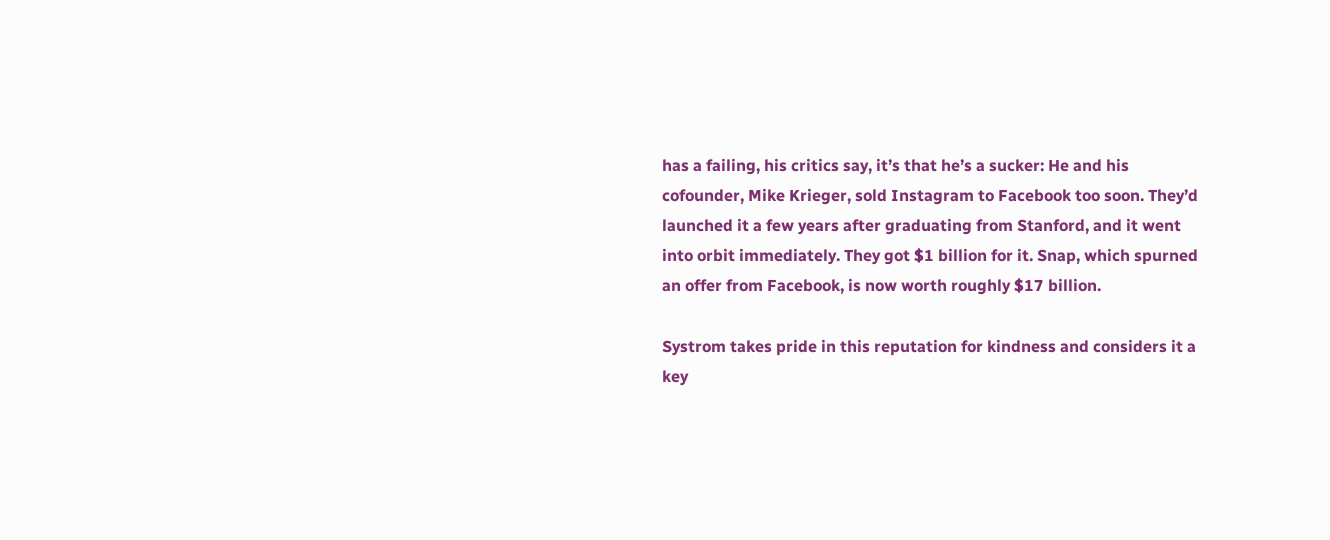has a failing, his critics say, it’s that he’s a sucker: He and his cofounder, Mike Krieger, sold Instagram to Facebook too soon. They’d launched it a few years after graduating from Stanford, and it went into orbit immediately. They got $1 billion for it. Snap, which spurned an offer from Facebook, is now worth roughly $17 billion.

Systrom takes pride in this reputation for kindness and considers it a key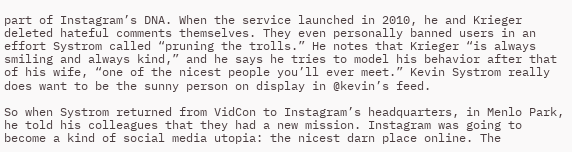part of Instagram’s DNA. When the service launched in 2010, he and Krieger deleted hateful comments themselves. They even personally banned users in an effort Systrom called “pruning the trolls.” He notes that Krieger “is always smiling and always kind,” and he says he tries to model his behavior after that of his wife, “one of the nicest people you’ll ever meet.” Kevin Systrom really does want to be the sunny person on display in @kevin’s feed.

So when Systrom returned from VidCon to Instagram’s headquarters, in Menlo Park, he told his colleagues that they had a new mission. Instagram was going to become a kind of social media utopia: the nicest darn place online. The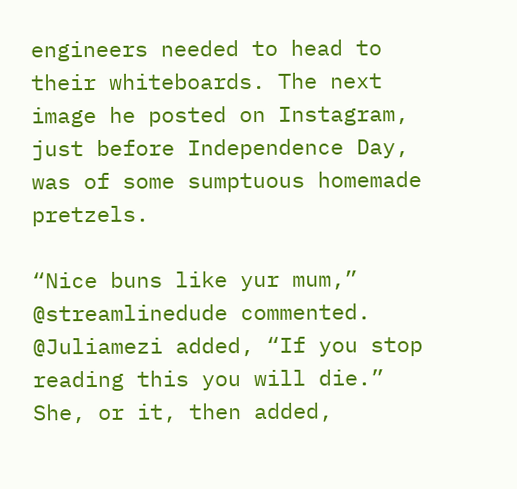engineers needed to head to their whiteboards. The next image he posted on Instagram, just before Independence Day, was of some sumptuous homemade pretzels.

“Nice buns like yur mum,” @streamlinedude commented. @Juliamezi added, “If you stop reading this you will die.” She, or it, then added,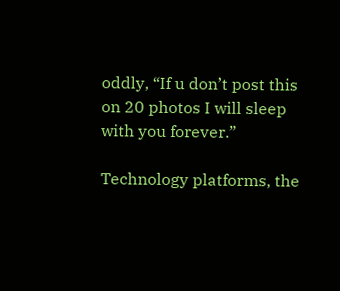oddly, “If u don’t post this on 20 photos I will sleep with you forever.”

Technology platforms, the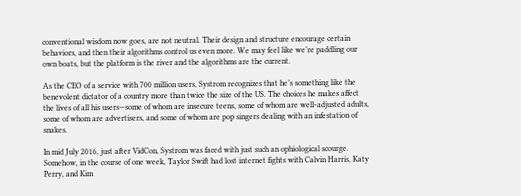conventional wisdom now goes, are not neutral. Their design and structure encourage certain behaviors, and then their algorithms control us even more. We may feel like we’re paddling our own boats, but the platform is the river and the algorithms are the current.

As the CEO of a service with 700 million users, Systrom recognizes that he’s something like the benevolent dictator of a country more than twice the size of the US. The choices he makes affect the lives of all his users—some of whom are insecure teens, some of whom are well-adjusted adults, some of whom are advertisers, and some of whom are pop singers dealing with an infestation of snakes.

In mid July 2016, just after VidCon, Systrom was faced with just such an ophiological scourge. Somehow, in the course of one week, Taylor Swift had lost internet fights with Calvin Harris, Katy Perry, and Kim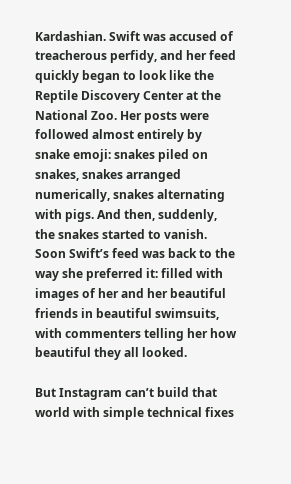Kardashian. Swift was accused of treacherous perfidy, and her feed quickly began to look like the Reptile Discovery Center at the National Zoo. Her posts were followed almost entirely by snake emoji: snakes piled on snakes, snakes arranged numerically, snakes alternating with pigs. And then, suddenly, the snakes started to vanish. Soon Swift’s feed was back to the way she preferred it: filled with images of her and her beautiful friends in beautiful swimsuits, with commenters telling her how beautiful they all looked.

But Instagram can’t build that world with simple technical fixes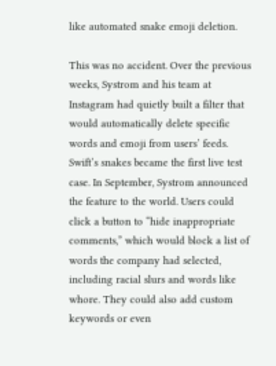like automated snake emoji deletion.

This was no accident. Over the previous weeks, Systrom and his team at Instagram had quietly built a filter that would automatically delete specific words and emoji from users’ feeds. Swift’s snakes became the first live test case. In September, Systrom announced the feature to the world. Users could click a button to “hide inappropriate comments,” which would block a list of words the company had selected, including racial slurs and words like whore. They could also add custom keywords or even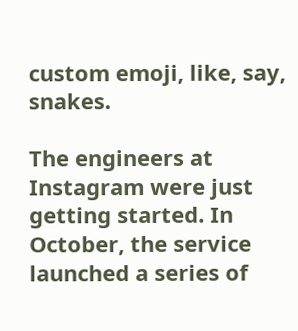custom emoji, like, say, snakes.

The engineers at Instagram were just getting started. In October, the service launched a series of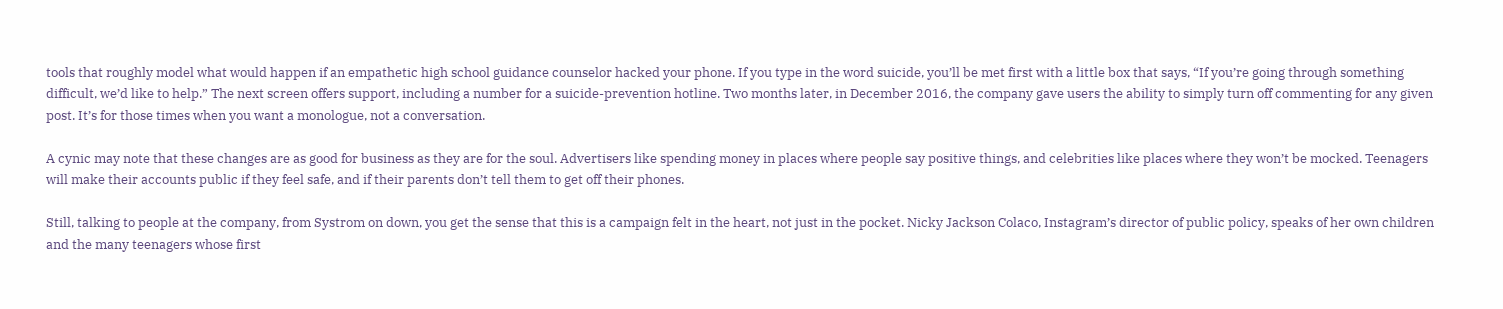tools that roughly model what would happen if an empathetic high school guidance counselor hacked your phone. If you type in the word suicide, you’ll be met first with a little box that says, “If you’re going through something difficult, we’d like to help.” The next screen offers support, including a number for a suicide-prevention hotline. Two months later, in December 2016, the company gave users the ability to simply turn off commenting for any given post. It’s for those times when you want a monologue, not a conversation.

A cynic may note that these changes are as good for business as they are for the soul. Advertisers like spending money in places where people say positive things, and celebrities like places where they won’t be mocked. Teenagers will make their accounts public if they feel safe, and if their parents don’t tell them to get off their phones.

Still, talking to people at the company, from Systrom on down, you get the sense that this is a campaign felt in the heart, not just in the pocket. Nicky Jackson Colaco, Instagram’s director of public policy, speaks of her own children and the many teenagers whose first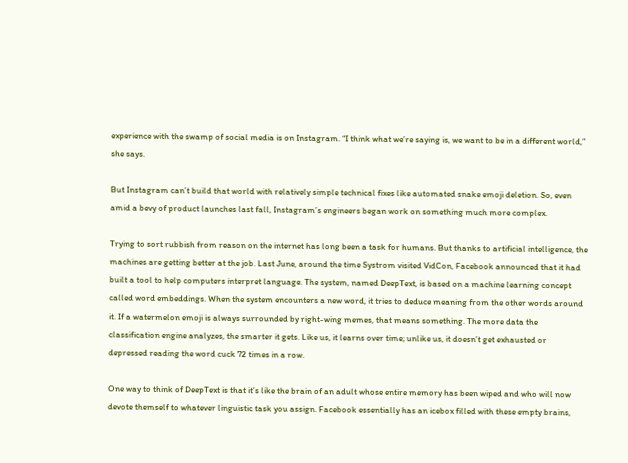experience with the swamp of social media is on Instagram. “I think what we’re saying is, we want to be in a different world,” she says.

But Instagram can’t build that world with relatively simple technical fixes like automated snake emoji deletion. So, even amid a bevy of product launches last fall, Instagram’s engineers began work on something much more complex.

Trying to sort rubbish from reason on the internet has long been a task for humans. But thanks to artificial intelligence, the machines are getting better at the job. Last June, around the time Systrom visited VidCon, Facebook announced that it had built a tool to help computers interpret language. The system, named DeepText, is based on a machine learning concept called word embeddings. When the system encounters a new word, it tries to deduce meaning from the other words around it. If a watermelon emoji is always surrounded by right-wing memes, that means something. The more data the classification engine analyzes, the smarter it gets. Like us, it learns over time; unlike us, it doesn’t get exhausted or depressed reading the word cuck 72 times in a row.

One way to think of DeepText is that it’s like the brain of an adult whose entire memory has been wiped and who will now devote themself to whatever linguistic task you assign. Facebook essentially has an icebox filled with these empty brains,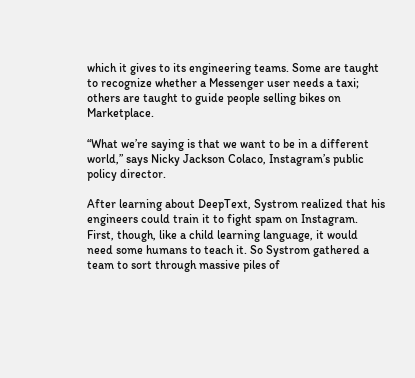which it gives to its engineering teams. Some are taught to recognize whether a Messenger user needs a taxi; others are taught to guide people selling bikes on Marketplace.

“What we’re saying is that we want to be in a different world,” says Nicky Jackson Colaco, Instagram’s public policy director.

After learning about DeepText, Systrom realized that his engineers could train it to fight spam on Instagram. First, though, like a child learning language, it would need some humans to teach it. So Systrom gathered a team to sort through massive piles of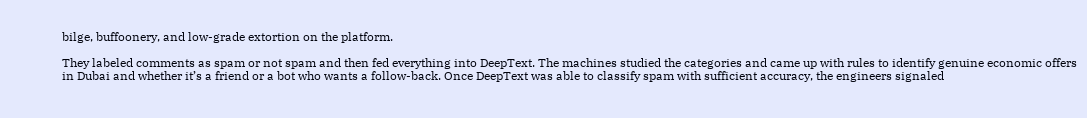bilge, buffoonery, and low-grade extortion on the platform.

They labeled comments as spam or not spam and then fed everything into DeepText. The machines studied the categories and came up with rules to identify genuine economic offers in Dubai and whether it’s a friend or a bot who wants a follow-back. Once DeepText was able to classify spam with sufficient accuracy, the engineers signaled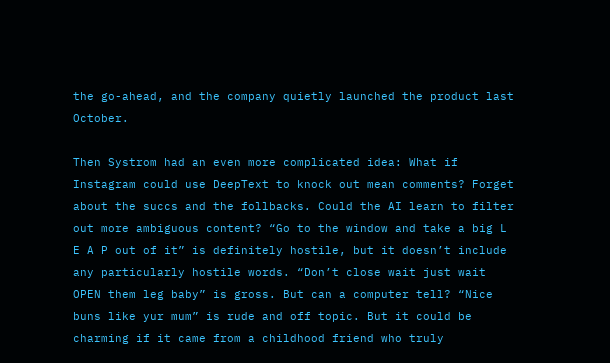the go-ahead, and the company quietly launched the product last October.

Then Systrom had an even more complicated idea: What if Instagram could use DeepText to knock out mean comments? Forget about the succs and the follbacks. Could the AI learn to filter out more ambiguous content? “Go to the window and take a big L E A P out of it” is definitely hostile, but it doesn’t include any particularly hostile words. “Don’t close wait just wait OPEN them leg baby” is gross. But can a computer tell? “Nice buns like yur mum” is rude and off topic. But it could be charming if it came from a childhood friend who truly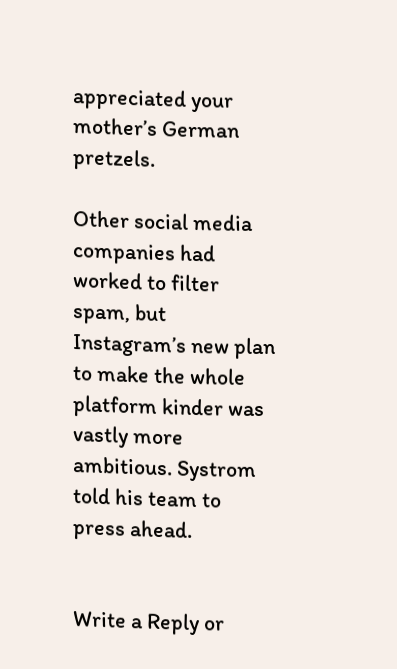appreciated your mother’s German pretzels.

Other social media companies had worked to filter spam, but Instagram’s new plan to make the whole platform kinder was vastly more ambitious. Systrom told his team to press ahead.


Write a Reply or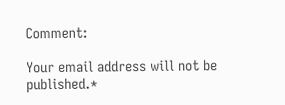Comment:

Your email address will not be published.*